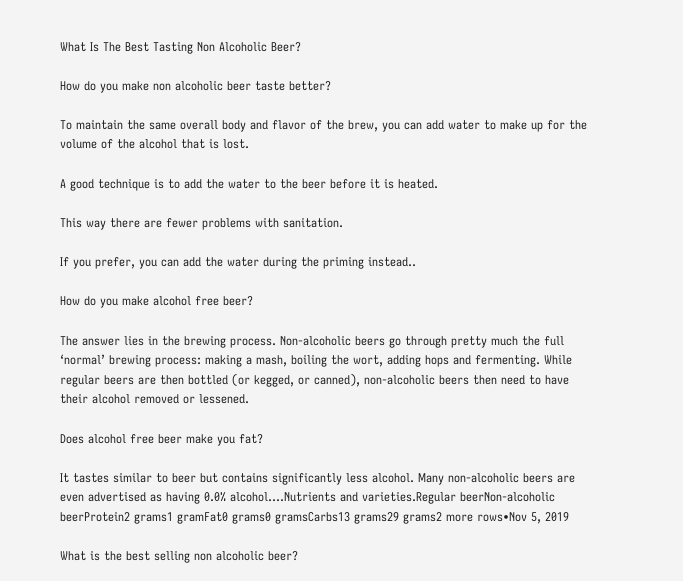What Is The Best Tasting Non Alcoholic Beer?

How do you make non alcoholic beer taste better?

To maintain the same overall body and flavor of the brew, you can add water to make up for the volume of the alcohol that is lost.

A good technique is to add the water to the beer before it is heated.

This way there are fewer problems with sanitation.

If you prefer, you can add the water during the priming instead..

How do you make alcohol free beer?

The answer lies in the brewing process. Non-alcoholic beers go through pretty much the full ‘normal’ brewing process: making a mash, boiling the wort, adding hops and fermenting. While regular beers are then bottled (or kegged, or canned), non-alcoholic beers then need to have their alcohol removed or lessened.

Does alcohol free beer make you fat?

It tastes similar to beer but contains significantly less alcohol. Many non-alcoholic beers are even advertised as having 0.0% alcohol….Nutrients and varieties.Regular beerNon-alcoholic beerProtein2 grams1 gramFat0 grams0 gramsCarbs13 grams29 grams2 more rows•Nov 5, 2019

What is the best selling non alcoholic beer?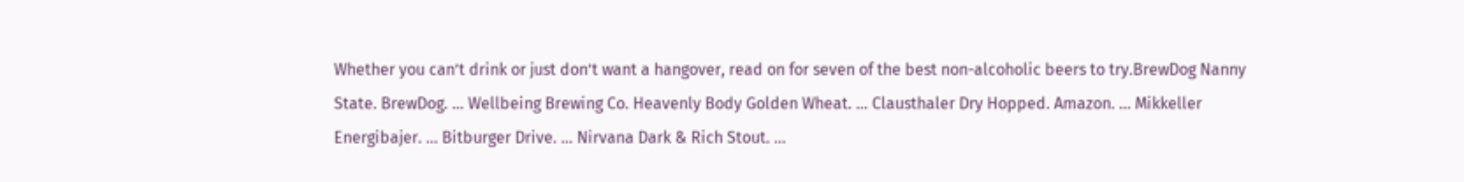Whether you can’t drink or just don’t want a hangover, read on for seven of the best non-alcoholic beers to try.BrewDog Nanny State. BrewDog. … Wellbeing Brewing Co. Heavenly Body Golden Wheat. … Clausthaler Dry Hopped. Amazon. … Mikkeller Energibajer. … Bitburger Drive. … Nirvana Dark & Rich Stout. …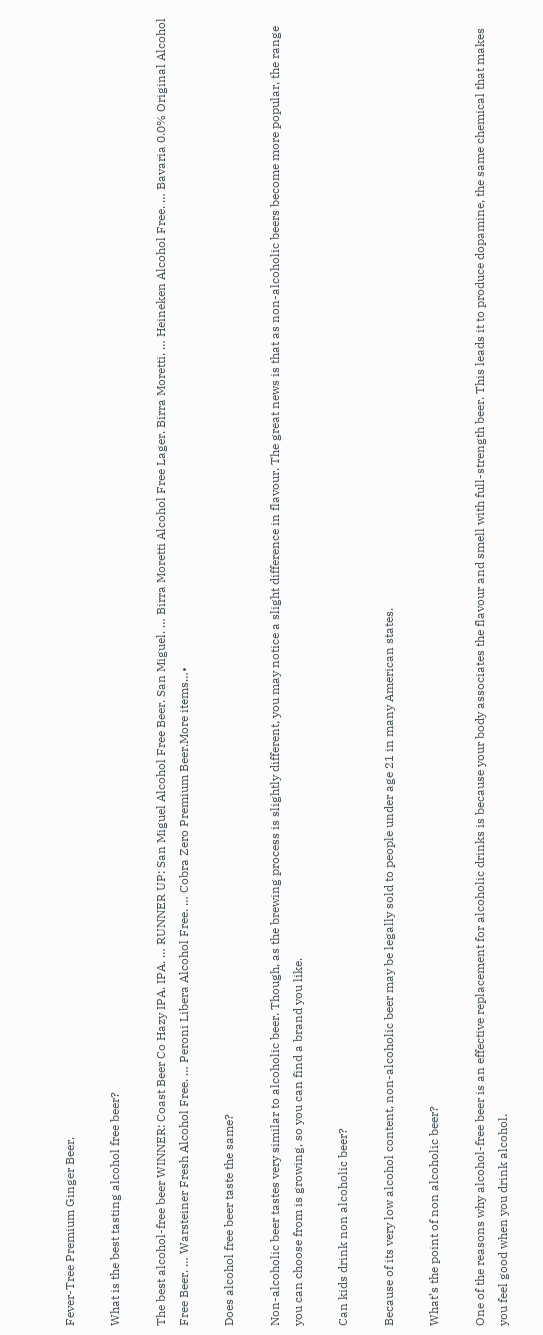Fever-Tree Premium Ginger Beer.

What is the best tasting alcohol free beer?

The best alcohol-free beer WINNER: Coast Beer Co Hazy IPA. IPA. … RUNNER UP: San Miguel Alcohol Free Beer. San Miguel. … Birra Moretti Alcohol Free Lager. Birra Moretti. … Heineken Alcohol Free. … Bavaria 0.0% Original Alcohol Free Beer. … Warsteiner Fresh Alcohol Free. … Peroni Libera Alcohol Free. … Cobra Zero Premium Beer.More items…•

Does alcohol free beer taste the same?

Non-alcoholic beer tastes very similar to alcoholic beer. Though, as the brewing process is slightly different, you may notice a slight difference in flavour. The great news is that as non-alcoholic beers become more popular, the range you can choose from is growing, so you can find a brand you like.

Can kids drink non alcoholic beer?

Because of its very low alcohol content, non-alcoholic beer may be legally sold to people under age 21 in many American states.

What’s the point of non alcoholic beer?

One of the reasons why alcohol-free beer is an effective replacement for alcoholic drinks is because your body associates the flavour and smell with full-strength beer. This leads it to produce dopamine, the same chemical that makes you feel good when you drink alcohol.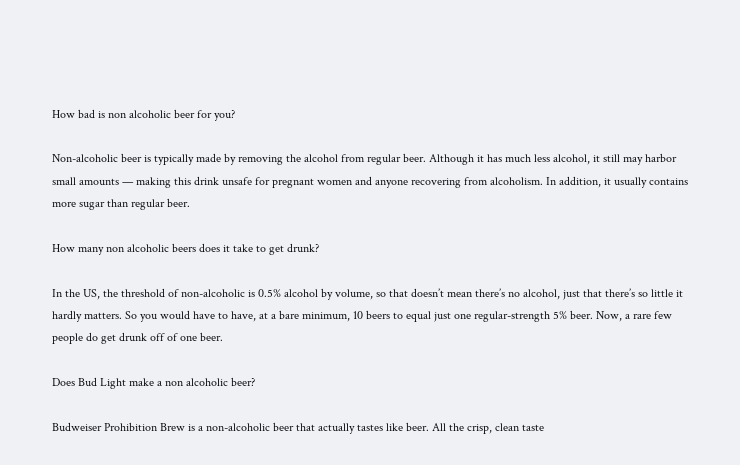How bad is non alcoholic beer for you?

Non-alcoholic beer is typically made by removing the alcohol from regular beer. Although it has much less alcohol, it still may harbor small amounts — making this drink unsafe for pregnant women and anyone recovering from alcoholism. In addition, it usually contains more sugar than regular beer.

How many non alcoholic beers does it take to get drunk?

In the US, the threshold of non-alcoholic is 0.5% alcohol by volume, so that doesn’t mean there’s no alcohol, just that there’s so little it hardly matters. So you would have to have, at a bare minimum, 10 beers to equal just one regular-strength 5% beer. Now, a rare few people do get drunk off of one beer.

Does Bud Light make a non alcoholic beer?

Budweiser Prohibition Brew is a non-alcoholic beer that actually tastes like beer. All the crisp, clean taste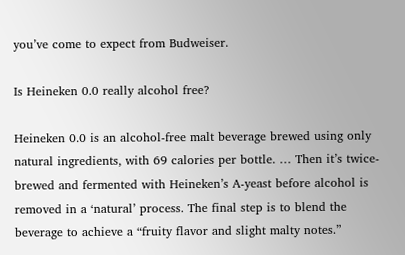you’ve come to expect from Budweiser.

Is Heineken 0.0 really alcohol free?

Heineken 0.0 is an alcohol-free malt beverage brewed using only natural ingredients, with 69 calories per bottle. … Then it’s twice-brewed and fermented with Heineken’s A-yeast before alcohol is removed in a ‘natural’ process. The final step is to blend the beverage to achieve a “fruity flavor and slight malty notes.”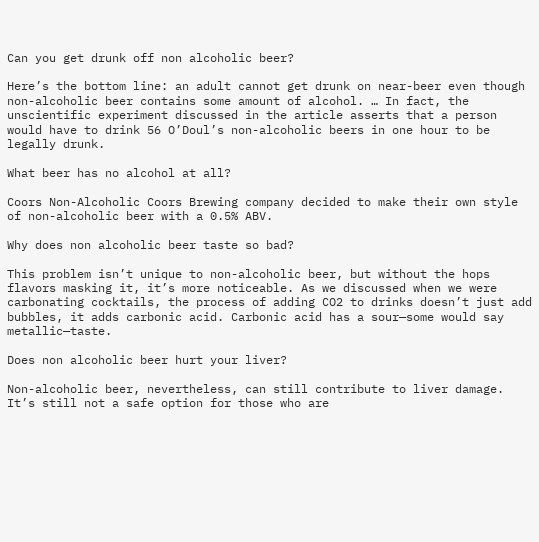Can you get drunk off non alcoholic beer?

Here’s the bottom line: an adult cannot get drunk on near-beer even though non-alcoholic beer contains some amount of alcohol. … In fact, the unscientific experiment discussed in the article asserts that a person would have to drink 56 O’Doul’s non-alcoholic beers in one hour to be legally drunk.

What beer has no alcohol at all?

Coors Non-Alcoholic Coors Brewing company decided to make their own style of non-alcoholic beer with a 0.5% ABV.

Why does non alcoholic beer taste so bad?

This problem isn’t unique to non-alcoholic beer, but without the hops flavors masking it, it’s more noticeable. As we discussed when we were carbonating cocktails, the process of adding CO2 to drinks doesn’t just add bubbles, it adds carbonic acid. Carbonic acid has a sour—some would say metallic—taste.

Does non alcoholic beer hurt your liver?

Non-alcoholic beer, nevertheless, can still contribute to liver damage. It’s still not a safe option for those who are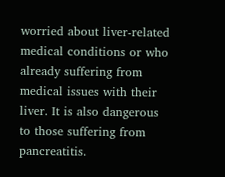worried about liver-related medical conditions or who already suffering from medical issues with their liver. It is also dangerous to those suffering from pancreatitis.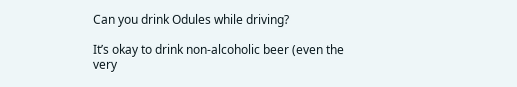Can you drink Odules while driving?

It’s okay to drink non-alcoholic beer (even the very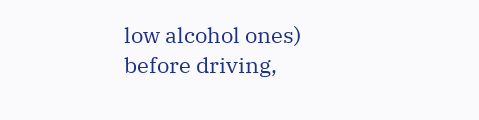low alcohol ones) before driving,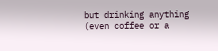but drinking anything (even coffee or a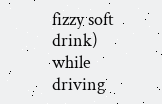fizzy soft drink) while driving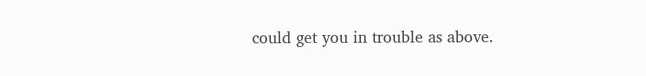could get you in trouble as above.